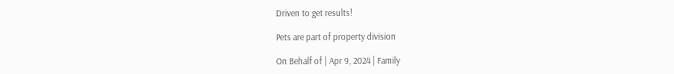Driven to get results!

Pets are part of property division

On Behalf of | Apr 9, 2024 | Family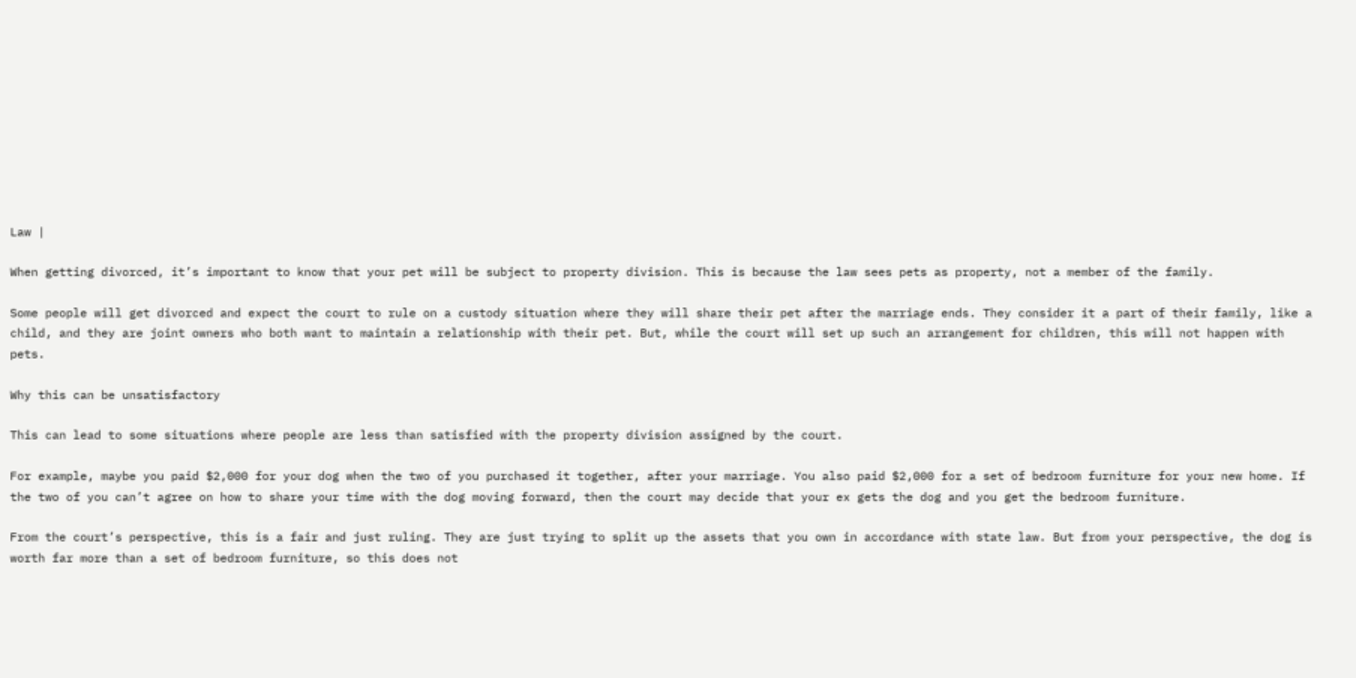Law |

When getting divorced, it’s important to know that your pet will be subject to property division. This is because the law sees pets as property, not a member of the family.

Some people will get divorced and expect the court to rule on a custody situation where they will share their pet after the marriage ends. They consider it a part of their family, like a child, and they are joint owners who both want to maintain a relationship with their pet. But, while the court will set up such an arrangement for children, this will not happen with pets.

Why this can be unsatisfactory

This can lead to some situations where people are less than satisfied with the property division assigned by the court.

For example, maybe you paid $2,000 for your dog when the two of you purchased it together, after your marriage. You also paid $2,000 for a set of bedroom furniture for your new home. If the two of you can’t agree on how to share your time with the dog moving forward, then the court may decide that your ex gets the dog and you get the bedroom furniture.

From the court’s perspective, this is a fair and just ruling. They are just trying to split up the assets that you own in accordance with state law. But from your perspective, the dog is worth far more than a set of bedroom furniture, so this does not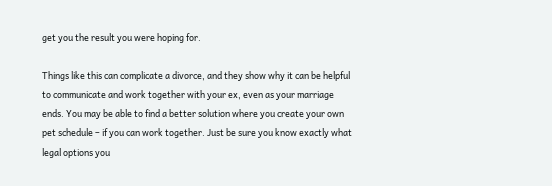get you the result you were hoping for.

Things like this can complicate a divorce, and they show why it can be helpful to communicate and work together with your ex, even as your marriage ends. You may be able to find a better solution where you create your own pet schedule – if you can work together. Just be sure you know exactly what legal options you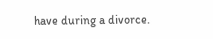have during a divorce.